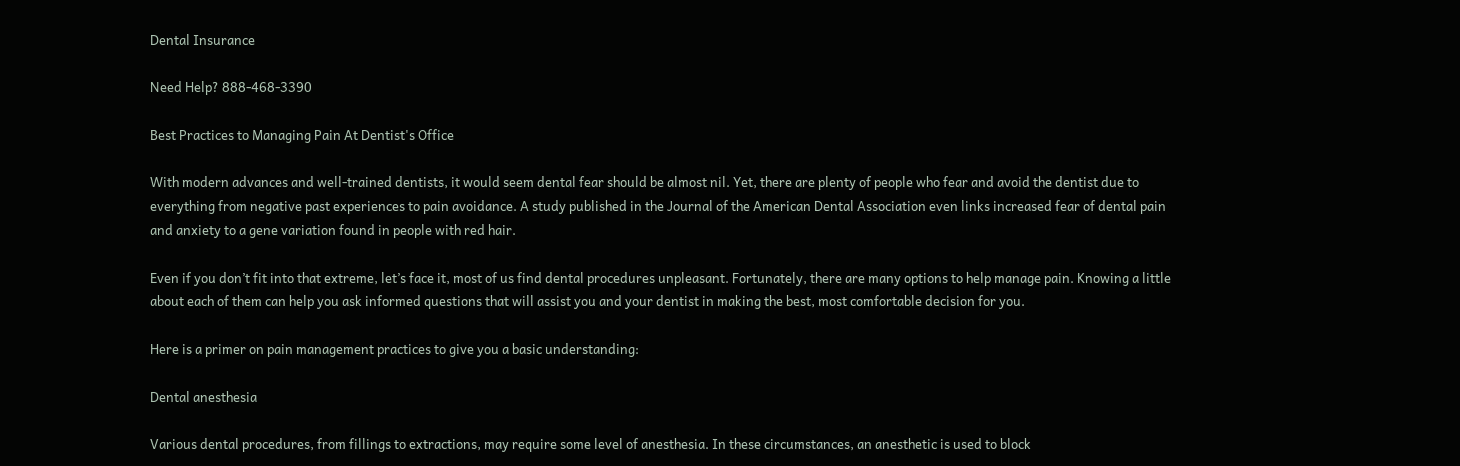Dental Insurance

Need Help? 888-468-3390

Best Practices to Managing Pain At Dentist's Office

With modern advances and well-trained dentists, it would seem dental fear should be almost nil. Yet, there are plenty of people who fear and avoid the dentist due to everything from negative past experiences to pain avoidance. A study published in the Journal of the American Dental Association even links increased fear of dental pain and anxiety to a gene variation found in people with red hair.

Even if you don’t fit into that extreme, let’s face it, most of us find dental procedures unpleasant. Fortunately, there are many options to help manage pain. Knowing a little about each of them can help you ask informed questions that will assist you and your dentist in making the best, most comfortable decision for you.

Here is a primer on pain management practices to give you a basic understanding:

Dental anesthesia

Various dental procedures, from fillings to extractions, may require some level of anesthesia. In these circumstances, an anesthetic is used to block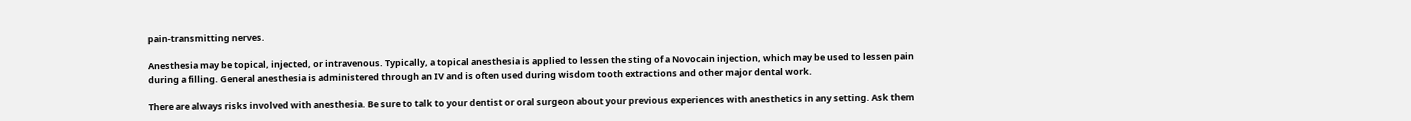pain-transmitting nerves.

Anesthesia may be topical, injected, or intravenous. Typically, a topical anesthesia is applied to lessen the sting of a Novocain injection, which may be used to lessen pain during a filling. General anesthesia is administered through an IV and is often used during wisdom tooth extractions and other major dental work.

There are always risks involved with anesthesia. Be sure to talk to your dentist or oral surgeon about your previous experiences with anesthetics in any setting. Ask them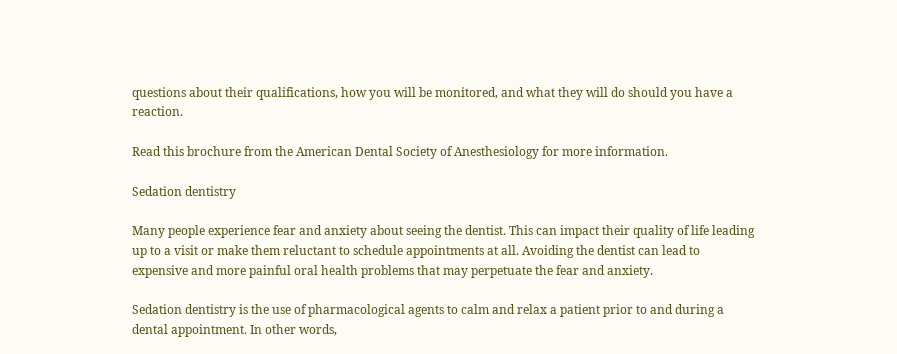questions about their qualifications, how you will be monitored, and what they will do should you have a reaction.

Read this brochure from the American Dental Society of Anesthesiology for more information.

Sedation dentistry

Many people experience fear and anxiety about seeing the dentist. This can impact their quality of life leading up to a visit or make them reluctant to schedule appointments at all. Avoiding the dentist can lead to expensive and more painful oral health problems that may perpetuate the fear and anxiety.

Sedation dentistry is the use of pharmacological agents to calm and relax a patient prior to and during a dental appointment. In other words,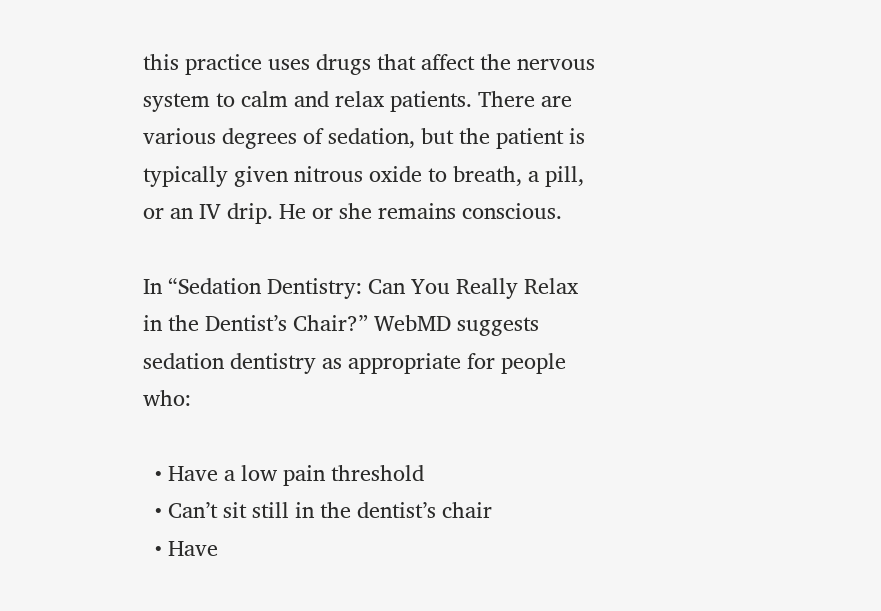this practice uses drugs that affect the nervous system to calm and relax patients. There are various degrees of sedation, but the patient is typically given nitrous oxide to breath, a pill, or an IV drip. He or she remains conscious.

In “Sedation Dentistry: Can You Really Relax in the Dentist’s Chair?” WebMD suggests sedation dentistry as appropriate for people who:

  • Have a low pain threshold
  • Can’t sit still in the dentist’s chair
  • Have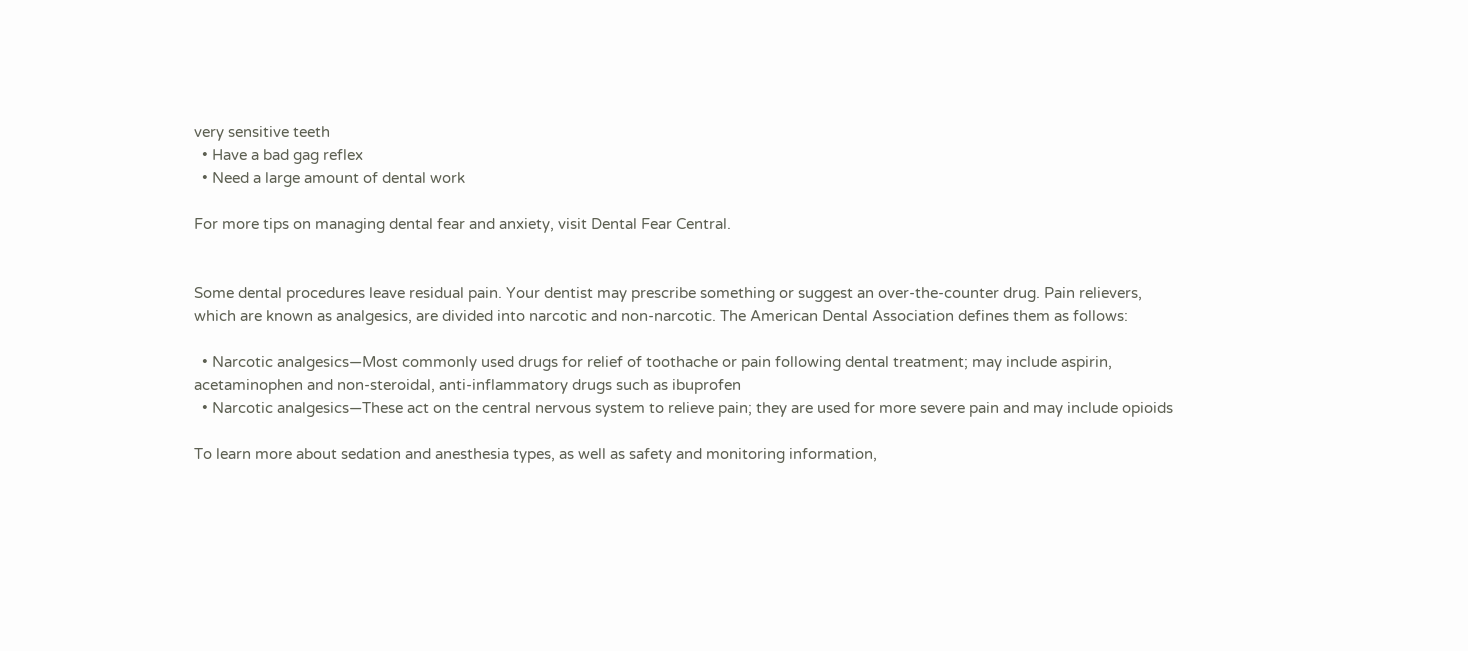very sensitive teeth
  • Have a bad gag reflex
  • Need a large amount of dental work

For more tips on managing dental fear and anxiety, visit Dental Fear Central.


Some dental procedures leave residual pain. Your dentist may prescribe something or suggest an over-the-counter drug. Pain relievers, which are known as analgesics, are divided into narcotic and non-narcotic. The American Dental Association defines them as follows:

  • Narcotic analgesics—Most commonly used drugs for relief of toothache or pain following dental treatment; may include aspirin, acetaminophen and non-steroidal, anti-inflammatory drugs such as ibuprofen
  • Narcotic analgesics—These act on the central nervous system to relieve pain; they are used for more severe pain and may include opioids

To learn more about sedation and anesthesia types, as well as safety and monitoring information,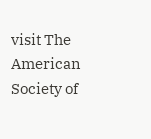visit The American Society of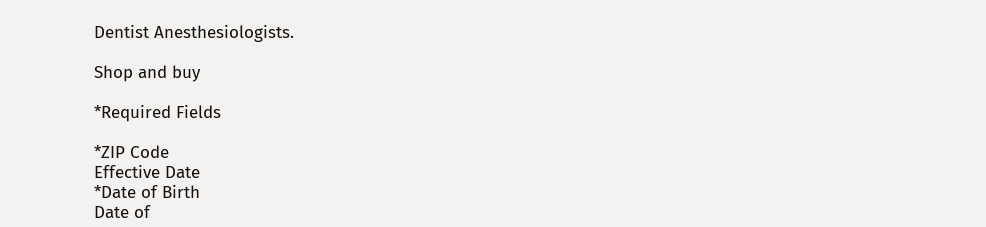Dentist Anesthesiologists.

Shop and buy

*Required Fields

*ZIP Code
Effective Date
*Date of Birth
Date of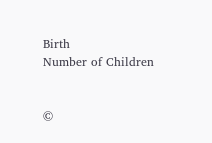Birth
Number of Children


©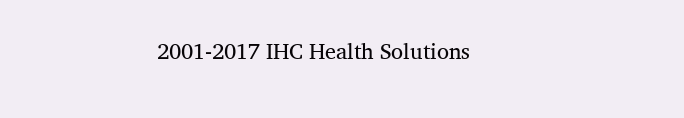2001-2017 IHC Health Solutions